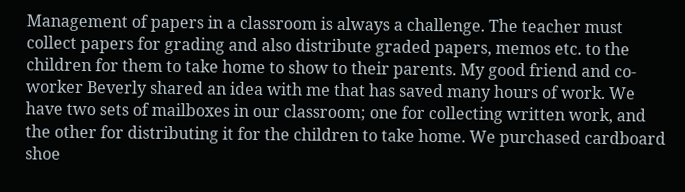Management of papers in a classroom is always a challenge. The teacher must collect papers for grading and also distribute graded papers, memos etc. to the children for them to take home to show to their parents. My good friend and co-worker Beverly shared an idea with me that has saved many hours of work. We have two sets of mailboxes in our classroom; one for collecting written work, and the other for distributing it for the children to take home. We purchased cardboard shoe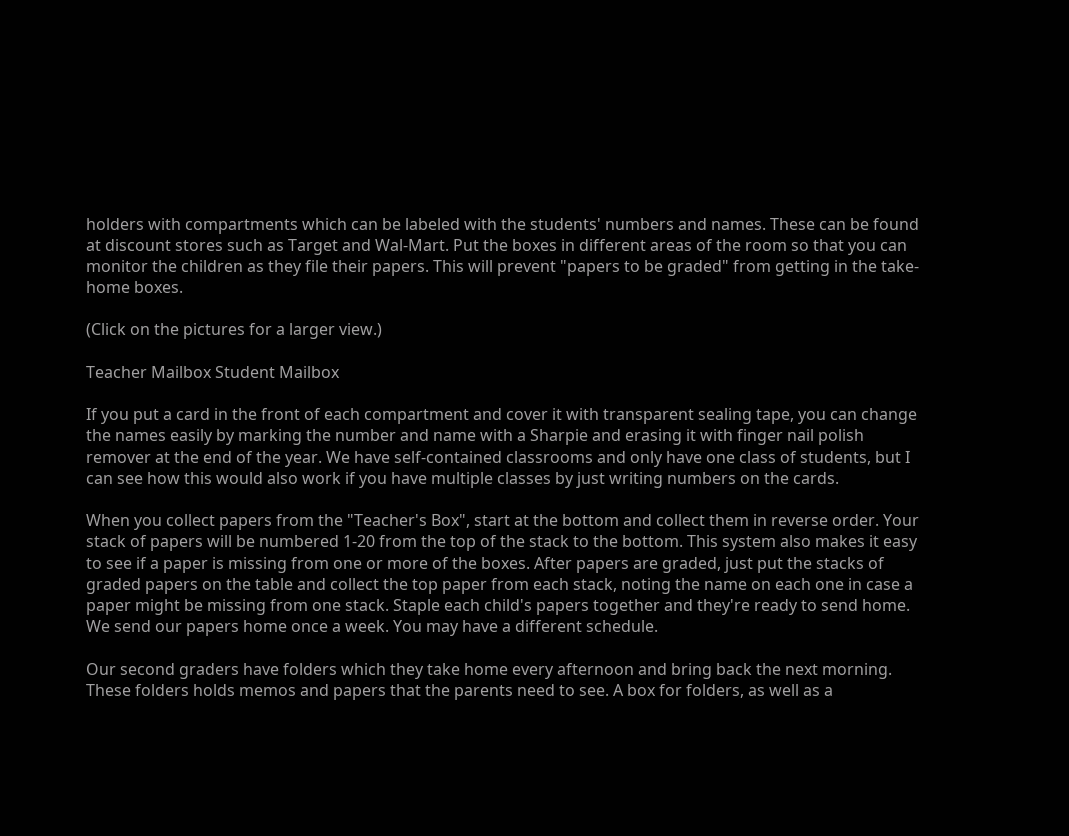holders with compartments which can be labeled with the students' numbers and names. These can be found at discount stores such as Target and Wal-Mart. Put the boxes in different areas of the room so that you can monitor the children as they file their papers. This will prevent "papers to be graded" from getting in the take-home boxes.

(Click on the pictures for a larger view.)

Teacher Mailbox Student Mailbox

If you put a card in the front of each compartment and cover it with transparent sealing tape, you can change the names easily by marking the number and name with a Sharpie and erasing it with finger nail polish remover at the end of the year. We have self-contained classrooms and only have one class of students, but I can see how this would also work if you have multiple classes by just writing numbers on the cards.

When you collect papers from the "Teacher's Box", start at the bottom and collect them in reverse order. Your stack of papers will be numbered 1-20 from the top of the stack to the bottom. This system also makes it easy to see if a paper is missing from one or more of the boxes. After papers are graded, just put the stacks of graded papers on the table and collect the top paper from each stack, noting the name on each one in case a paper might be missing from one stack. Staple each child's papers together and they're ready to send home. We send our papers home once a week. You may have a different schedule.

Our second graders have folders which they take home every afternoon and bring back the next morning. These folders holds memos and papers that the parents need to see. A box for folders, as well as a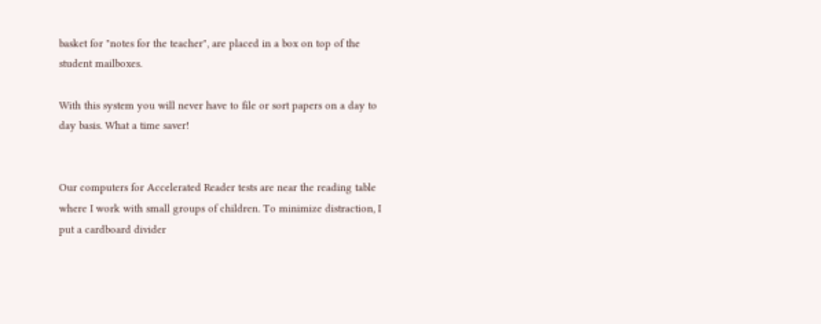basket for "notes for the teacher", are placed in a box on top of the student mailboxes.

With this system you will never have to file or sort papers on a day to day basis. What a time saver!


Our computers for Accelerated Reader tests are near the reading table where I work with small groups of children. To minimize distraction, I put a cardboard divider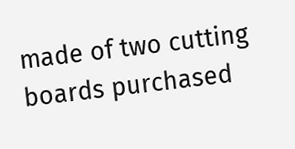made of two cutting boards purchased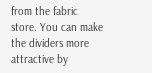from the fabric store. You can make the dividers more attractive by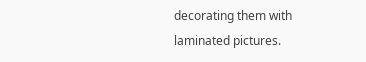decorating them with laminated pictures.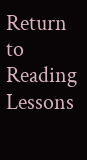Return to Reading Lessons